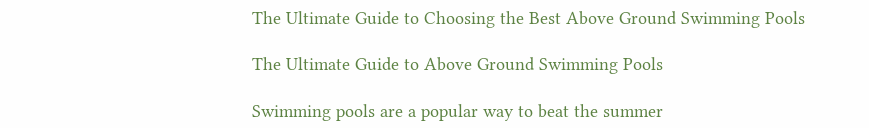The Ultimate Guide to Choosing the Best Above Ground Swimming Pools

The Ultimate Guide to Above Ground Swimming Pools

Swimming pools are a popular way to beat the summer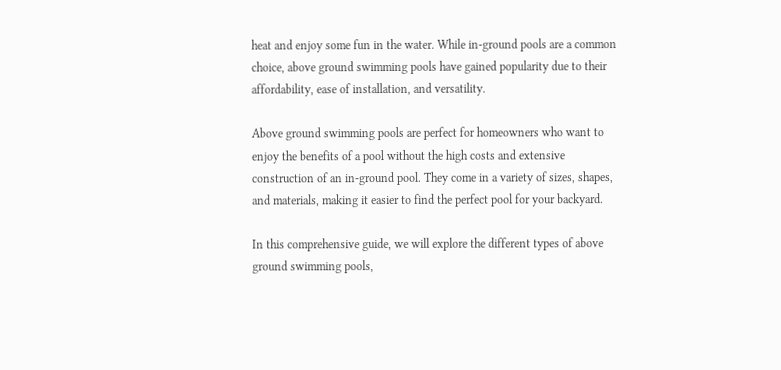heat and enjoy some fun in the water. While in-ground pools are a common choice, above ground swimming pools have gained popularity due to their affordability, ease of installation, and versatility.

Above ground swimming pools are perfect for homeowners who want to enjoy the benefits of a pool without the high costs and extensive construction of an in-ground pool. They come in a variety of sizes, shapes, and materials, making it easier to find the perfect pool for your backyard.

In this comprehensive guide, we will explore the different types of above ground swimming pools,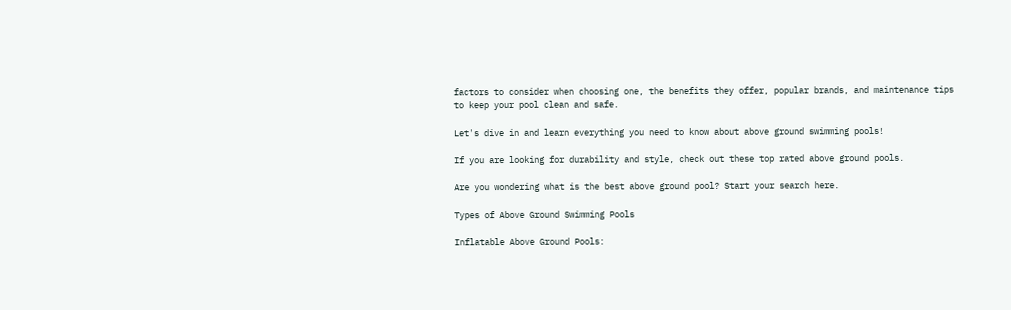factors to consider when choosing one, the benefits they offer, popular brands, and maintenance tips to keep your pool clean and safe.

Let's dive in and learn everything you need to know about above ground swimming pools!

If you are looking for durability and style, check out these top rated above ground pools.

Are you wondering what is the best above ground pool? Start your search here.

Types of Above Ground Swimming Pools

Inflatable Above Ground Pools: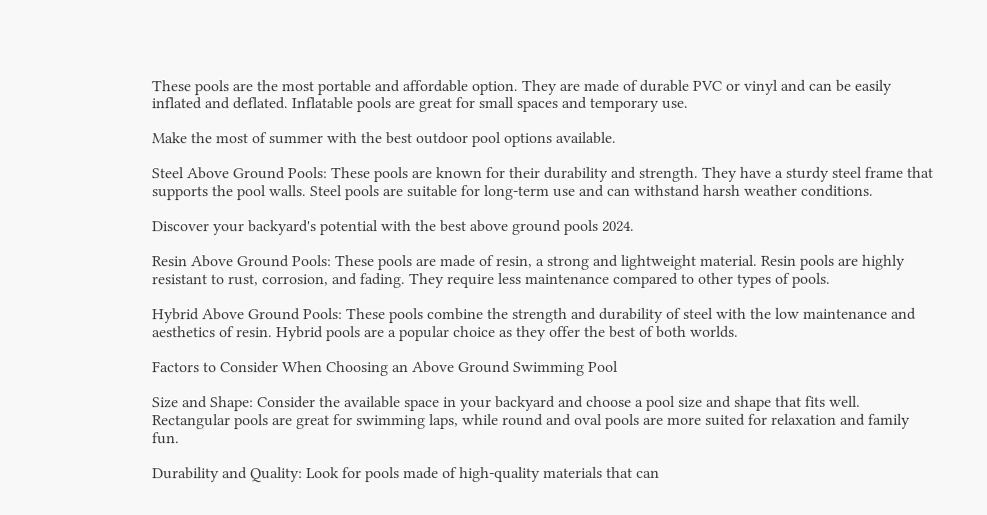These pools are the most portable and affordable option. They are made of durable PVC or vinyl and can be easily inflated and deflated. Inflatable pools are great for small spaces and temporary use.

Make the most of summer with the best outdoor pool options available.

Steel Above Ground Pools: These pools are known for their durability and strength. They have a sturdy steel frame that supports the pool walls. Steel pools are suitable for long-term use and can withstand harsh weather conditions.

Discover your backyard's potential with the best above ground pools 2024.

Resin Above Ground Pools: These pools are made of resin, a strong and lightweight material. Resin pools are highly resistant to rust, corrosion, and fading. They require less maintenance compared to other types of pools.

Hybrid Above Ground Pools: These pools combine the strength and durability of steel with the low maintenance and aesthetics of resin. Hybrid pools are a popular choice as they offer the best of both worlds.

Factors to Consider When Choosing an Above Ground Swimming Pool

Size and Shape: Consider the available space in your backyard and choose a pool size and shape that fits well. Rectangular pools are great for swimming laps, while round and oval pools are more suited for relaxation and family fun.

Durability and Quality: Look for pools made of high-quality materials that can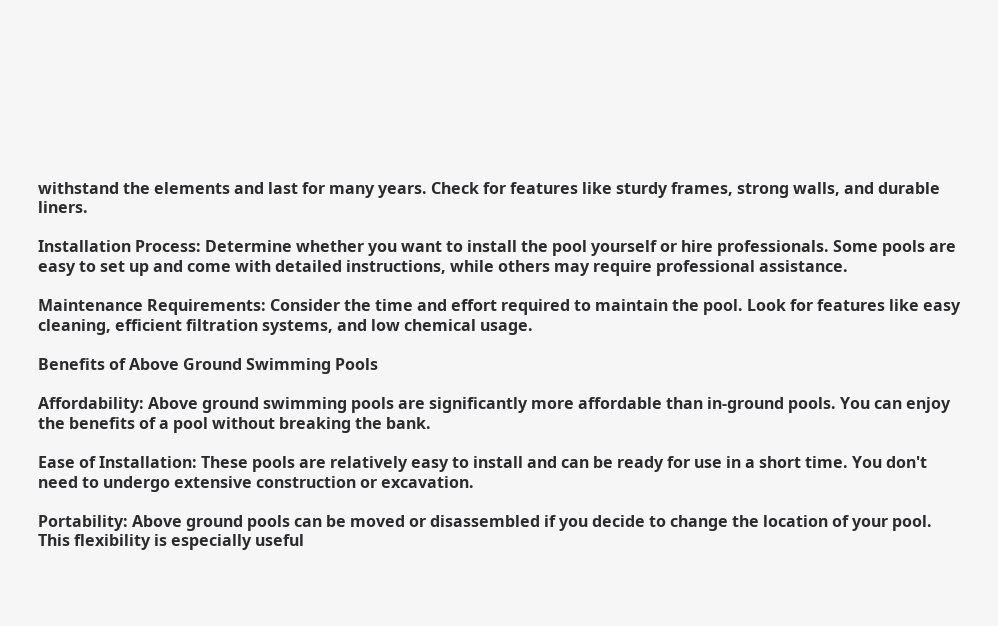withstand the elements and last for many years. Check for features like sturdy frames, strong walls, and durable liners.

Installation Process: Determine whether you want to install the pool yourself or hire professionals. Some pools are easy to set up and come with detailed instructions, while others may require professional assistance.

Maintenance Requirements: Consider the time and effort required to maintain the pool. Look for features like easy cleaning, efficient filtration systems, and low chemical usage.

Benefits of Above Ground Swimming Pools

Affordability: Above ground swimming pools are significantly more affordable than in-ground pools. You can enjoy the benefits of a pool without breaking the bank.

Ease of Installation: These pools are relatively easy to install and can be ready for use in a short time. You don't need to undergo extensive construction or excavation.

Portability: Above ground pools can be moved or disassembled if you decide to change the location of your pool. This flexibility is especially useful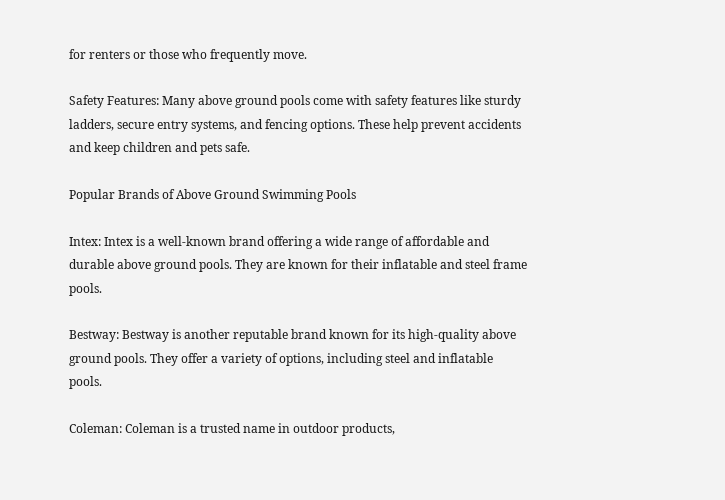for renters or those who frequently move.

Safety Features: Many above ground pools come with safety features like sturdy ladders, secure entry systems, and fencing options. These help prevent accidents and keep children and pets safe.

Popular Brands of Above Ground Swimming Pools

Intex: Intex is a well-known brand offering a wide range of affordable and durable above ground pools. They are known for their inflatable and steel frame pools.

Bestway: Bestway is another reputable brand known for its high-quality above ground pools. They offer a variety of options, including steel and inflatable pools.

Coleman: Coleman is a trusted name in outdoor products,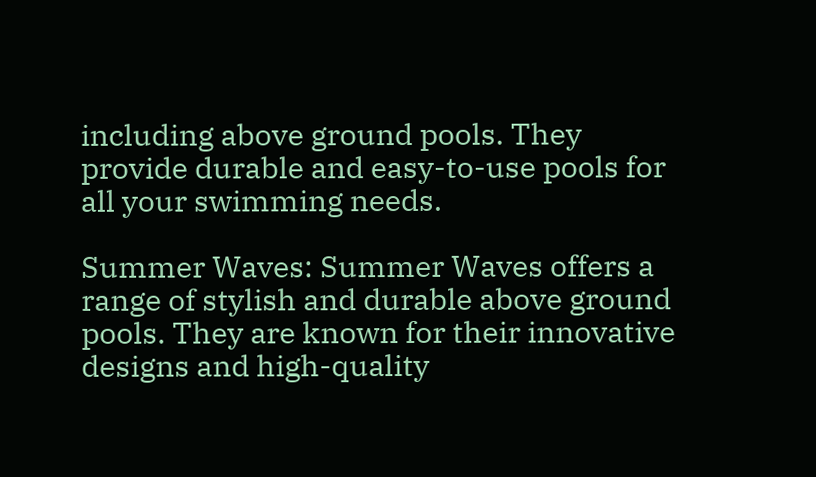including above ground pools. They provide durable and easy-to-use pools for all your swimming needs.

Summer Waves: Summer Waves offers a range of stylish and durable above ground pools. They are known for their innovative designs and high-quality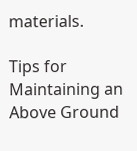materials.

Tips for Maintaining an Above Ground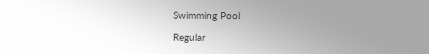Swimming Pool

Regular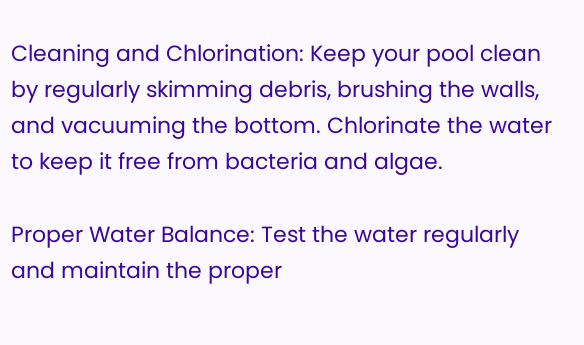Cleaning and Chlorination: Keep your pool clean by regularly skimming debris, brushing the walls, and vacuuming the bottom. Chlorinate the water to keep it free from bacteria and algae.

Proper Water Balance: Test the water regularly and maintain the proper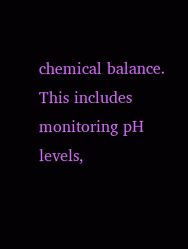chemical balance. This includes monitoring pH levels,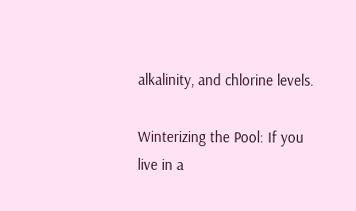alkalinity, and chlorine levels.

Winterizing the Pool: If you live in a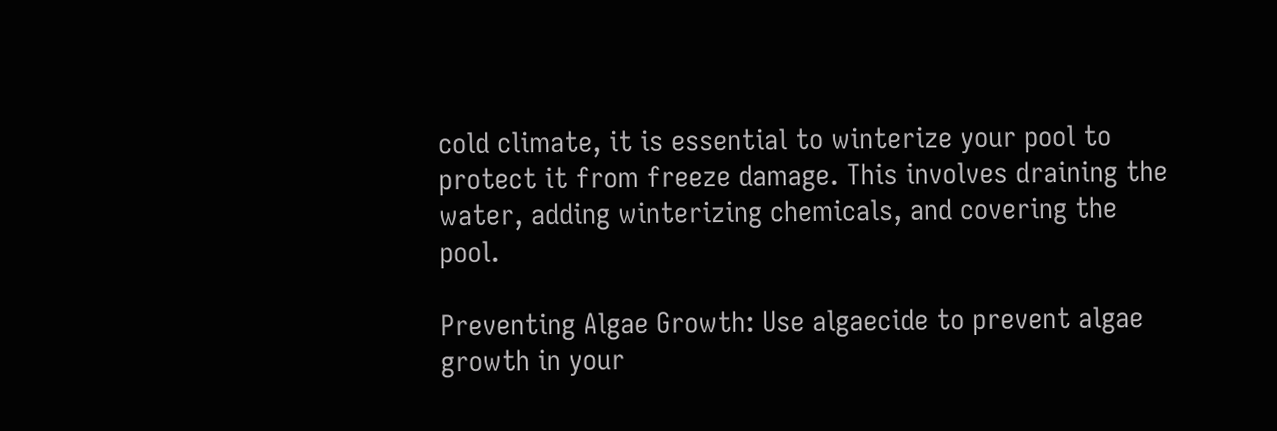cold climate, it is essential to winterize your pool to protect it from freeze damage. This involves draining the water, adding winterizing chemicals, and covering the pool.

Preventing Algae Growth: Use algaecide to prevent algae growth in your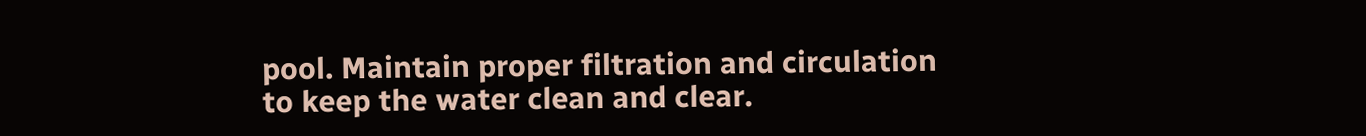pool. Maintain proper filtration and circulation to keep the water clean and clear.